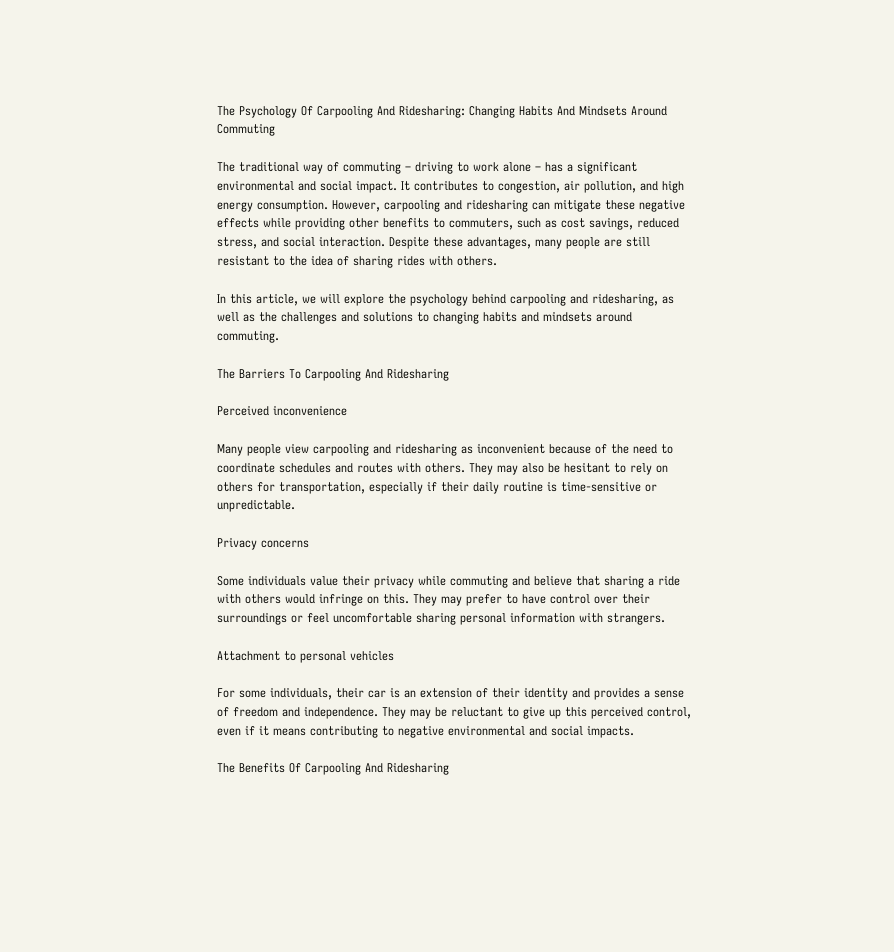The Psychology Of Carpooling And Ridesharing: Changing Habits And Mindsets Around Commuting

The traditional way of commuting – driving to work alone – has a significant environmental and social impact. It contributes to congestion, air pollution, and high energy consumption. However, carpooling and ridesharing can mitigate these negative effects while providing other benefits to commuters, such as cost savings, reduced stress, and social interaction. Despite these advantages, many people are still resistant to the idea of sharing rides with others.

In this article, we will explore the psychology behind carpooling and ridesharing, as well as the challenges and solutions to changing habits and mindsets around commuting.

The Barriers To Carpooling And Ridesharing

Perceived inconvenience

Many people view carpooling and ridesharing as inconvenient because of the need to coordinate schedules and routes with others. They may also be hesitant to rely on others for transportation, especially if their daily routine is time-sensitive or unpredictable.

Privacy concerns

Some individuals value their privacy while commuting and believe that sharing a ride with others would infringe on this. They may prefer to have control over their surroundings or feel uncomfortable sharing personal information with strangers.

Attachment to personal vehicles

For some individuals, their car is an extension of their identity and provides a sense of freedom and independence. They may be reluctant to give up this perceived control, even if it means contributing to negative environmental and social impacts.

The Benefits Of Carpooling And Ridesharing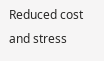Reduced cost and stress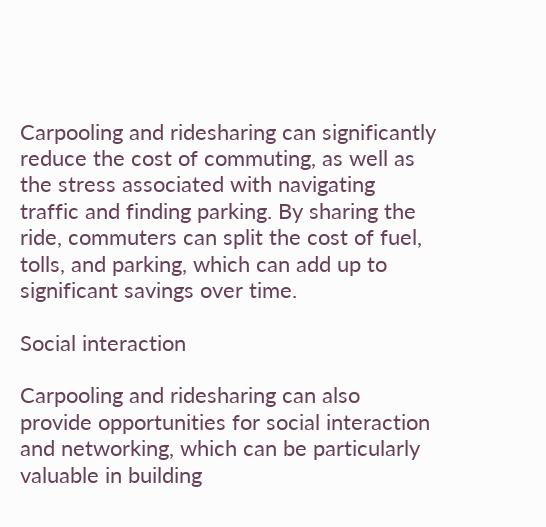Carpooling and ridesharing can significantly reduce the cost of commuting, as well as the stress associated with navigating traffic and finding parking. By sharing the ride, commuters can split the cost of fuel, tolls, and parking, which can add up to significant savings over time.

Social interaction

Carpooling and ridesharing can also provide opportunities for social interaction and networking, which can be particularly valuable in building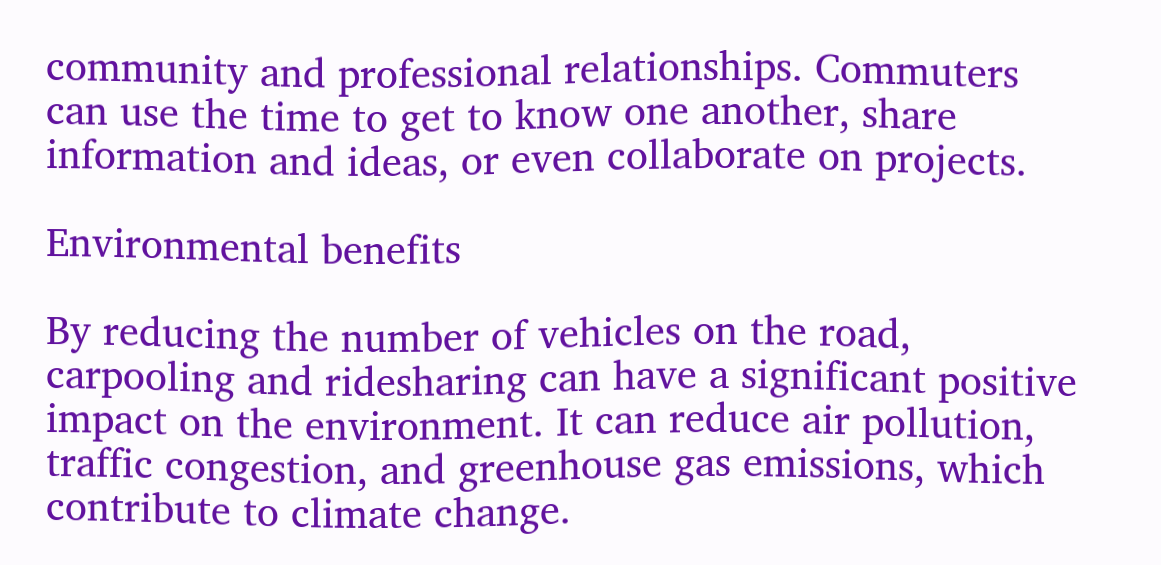community and professional relationships. Commuters can use the time to get to know one another, share information and ideas, or even collaborate on projects.

Environmental benefits

By reducing the number of vehicles on the road, carpooling and ridesharing can have a significant positive impact on the environment. It can reduce air pollution, traffic congestion, and greenhouse gas emissions, which contribute to climate change.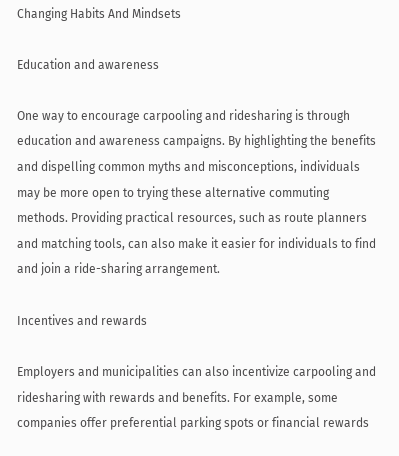Changing Habits And Mindsets

Education and awareness

One way to encourage carpooling and ridesharing is through education and awareness campaigns. By highlighting the benefits and dispelling common myths and misconceptions, individuals may be more open to trying these alternative commuting methods. Providing practical resources, such as route planners and matching tools, can also make it easier for individuals to find and join a ride-sharing arrangement.

Incentives and rewards

Employers and municipalities can also incentivize carpooling and ridesharing with rewards and benefits. For example, some companies offer preferential parking spots or financial rewards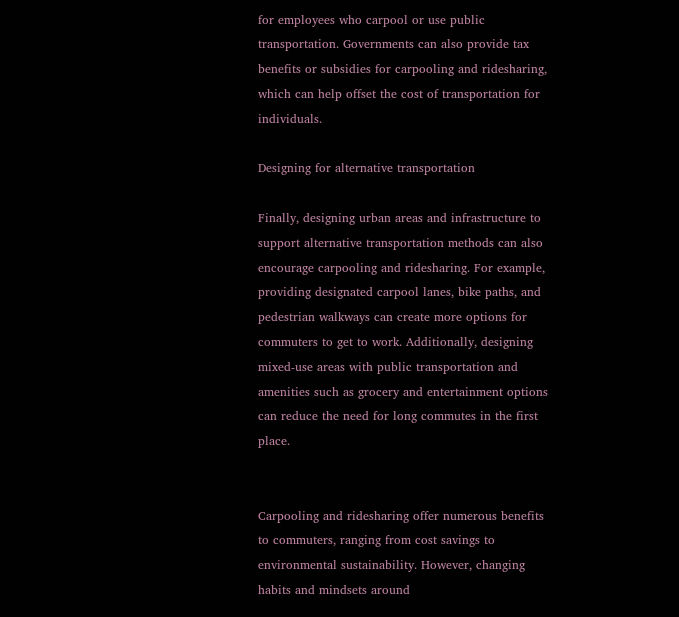for employees who carpool or use public transportation. Governments can also provide tax benefits or subsidies for carpooling and ridesharing, which can help offset the cost of transportation for individuals.

Designing for alternative transportation

Finally, designing urban areas and infrastructure to support alternative transportation methods can also encourage carpooling and ridesharing. For example, providing designated carpool lanes, bike paths, and pedestrian walkways can create more options for commuters to get to work. Additionally, designing mixed-use areas with public transportation and amenities such as grocery and entertainment options can reduce the need for long commutes in the first place.


Carpooling and ridesharing offer numerous benefits to commuters, ranging from cost savings to environmental sustainability. However, changing habits and mindsets around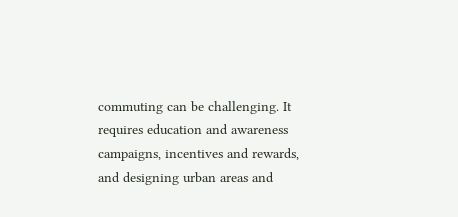commuting can be challenging. It requires education and awareness campaigns, incentives and rewards, and designing urban areas and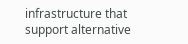infrastructure that support alternative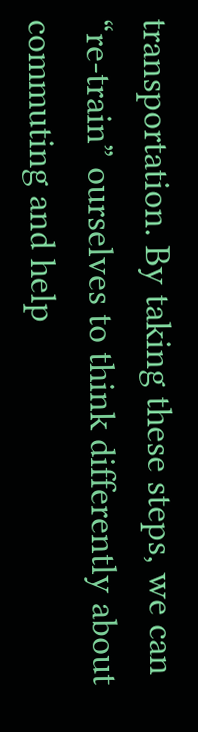transportation. By taking these steps, we can “re-train” ourselves to think differently about commuting and help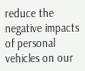reduce the negative impacts of personal vehicles on our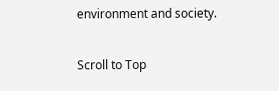environment and society.

Scroll to Top